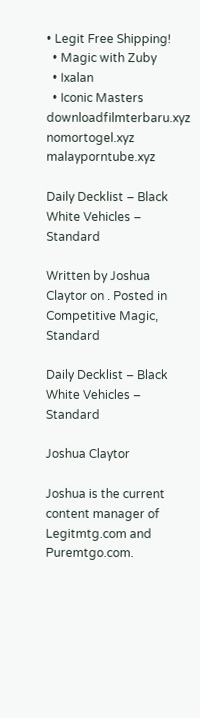• Legit Free Shipping!
  • Magic with Zuby
  • Ixalan
  • Iconic Masters
downloadfilmterbaru.xyz nomortogel.xyz malayporntube.xyz

Daily Decklist – Black White Vehicles – Standard

Written by Joshua Claytor on . Posted in Competitive Magic, Standard

Daily Decklist – Black White Vehicles – Standard

Joshua Claytor

Joshua is the current content manager of Legitmtg.com and Puremtgo.com.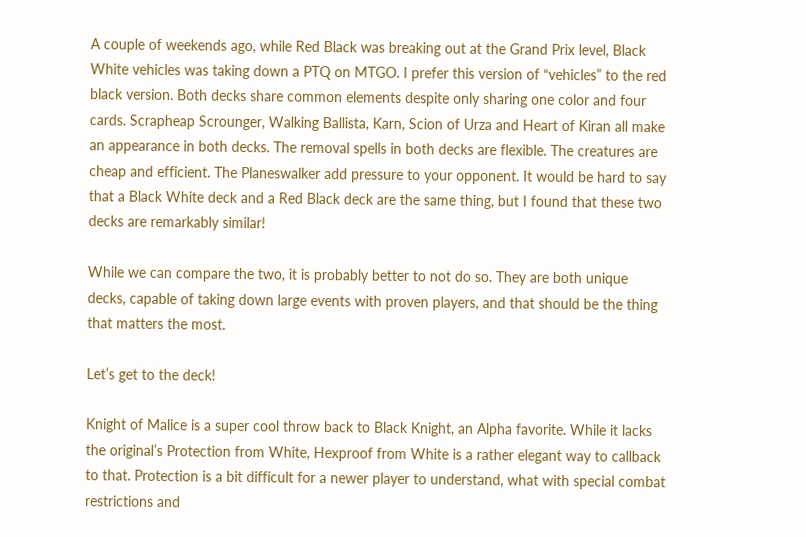A couple of weekends ago, while Red Black was breaking out at the Grand Prix level, Black White vehicles was taking down a PTQ on MTGO. I prefer this version of “vehicles” to the red black version. Both decks share common elements despite only sharing one color and four cards. Scrapheap Scrounger, Walking Ballista, Karn, Scion of Urza and Heart of Kiran all make an appearance in both decks. The removal spells in both decks are flexible. The creatures are cheap and efficient. The Planeswalker add pressure to your opponent. It would be hard to say that a Black White deck and a Red Black deck are the same thing, but I found that these two decks are remarkably similar!

While we can compare the two, it is probably better to not do so. They are both unique decks, capable of taking down large events with proven players, and that should be the thing that matters the most.

Let’s get to the deck!

Knight of Malice is a super cool throw back to Black Knight, an Alpha favorite. While it lacks the original’s Protection from White, Hexproof from White is a rather elegant way to callback to that. Protection is a bit difficult for a newer player to understand, what with special combat restrictions and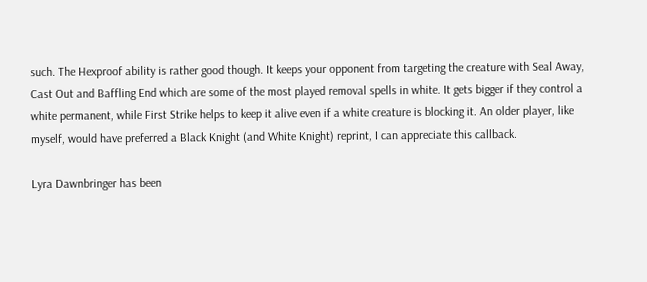such. The Hexproof ability is rather good though. It keeps your opponent from targeting the creature with Seal Away, Cast Out and Baffling End which are some of the most played removal spells in white. It gets bigger if they control a white permanent, while First Strike helps to keep it alive even if a white creature is blocking it. An older player, like myself, would have preferred a Black Knight (and White Knight) reprint, I can appreciate this callback.

Lyra Dawnbringer has been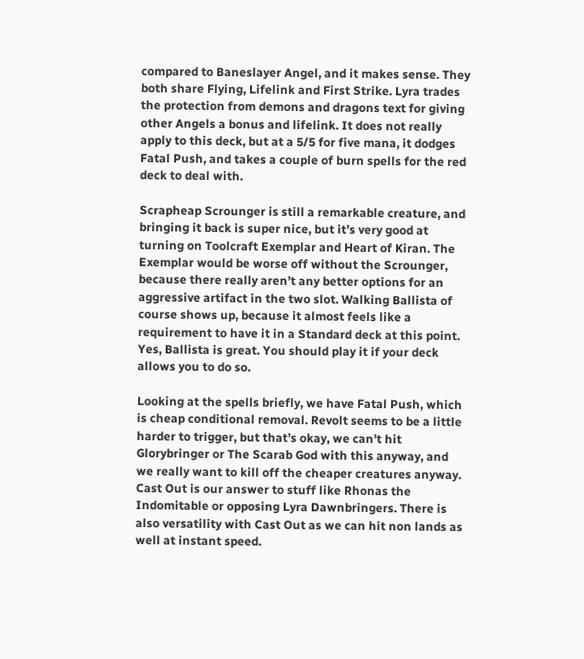compared to Baneslayer Angel, and it makes sense. They both share Flying, Lifelink and First Strike. Lyra trades the protection from demons and dragons text for giving other Angels a bonus and lifelink. It does not really apply to this deck, but at a 5/5 for five mana, it dodges Fatal Push, and takes a couple of burn spells for the red deck to deal with.

Scrapheap Scrounger is still a remarkable creature, and bringing it back is super nice, but it’s very good at turning on Toolcraft Exemplar and Heart of Kiran. The Exemplar would be worse off without the Scrounger, because there really aren’t any better options for an aggressive artifact in the two slot. Walking Ballista of course shows up, because it almost feels like a requirement to have it in a Standard deck at this point. Yes, Ballista is great. You should play it if your deck allows you to do so.

Looking at the spells briefly, we have Fatal Push, which is cheap conditional removal. Revolt seems to be a little harder to trigger, but that’s okay, we can’t hit Glorybringer or The Scarab God with this anyway, and we really want to kill off the cheaper creatures anyway. Cast Out is our answer to stuff like Rhonas the Indomitable or opposing Lyra Dawnbringers. There is also versatility with Cast Out as we can hit non lands as well at instant speed.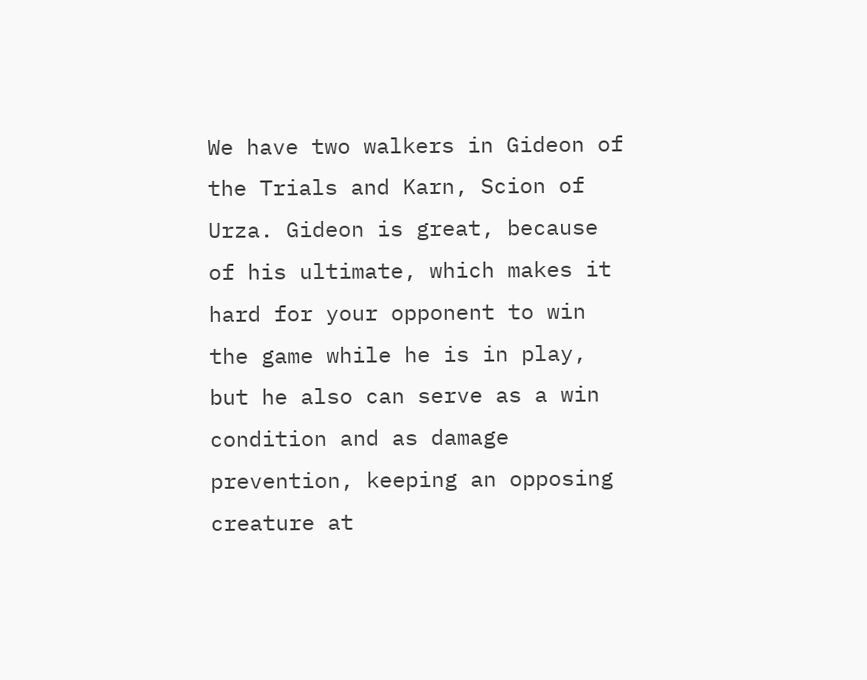We have two walkers in Gideon of the Trials and Karn, Scion of Urza. Gideon is great, because of his ultimate, which makes it hard for your opponent to win the game while he is in play, but he also can serve as a win condition and as damage prevention, keeping an opposing creature at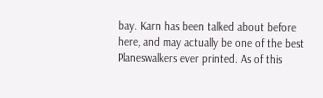bay. Karn has been talked about before here, and may actually be one of the best Planeswalkers ever printed. As of this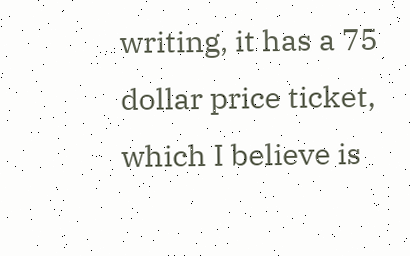writing, it has a 75 dollar price ticket, which I believe is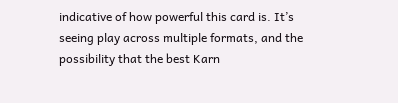indicative of how powerful this card is. It’s seeing play across multiple formats, and the possibility that the best Karn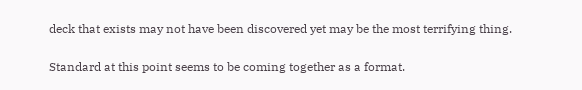deck that exists may not have been discovered yet may be the most terrifying thing.

Standard at this point seems to be coming together as a format.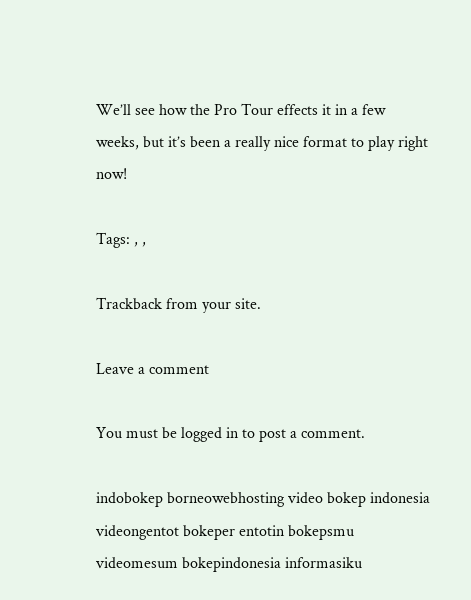We’ll see how the Pro Tour effects it in a few weeks, but it’s been a really nice format to play right now!

Tags: , ,

Trackback from your site.

Leave a comment

You must be logged in to post a comment.

indobokep borneowebhosting video bokep indonesia videongentot bokeper entotin bokepsmu videomesum bokepindonesia informasiku